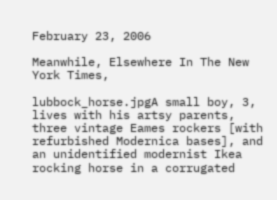February 23, 2006

Meanwhile, Elsewhere In The New York Times,

lubbock_horse.jpgA small boy, 3, lives with his artsy parents, three vintage Eames rockers [with refurbished Modernica bases], and an unidentified modernist Ikea rocking horse in a corrugated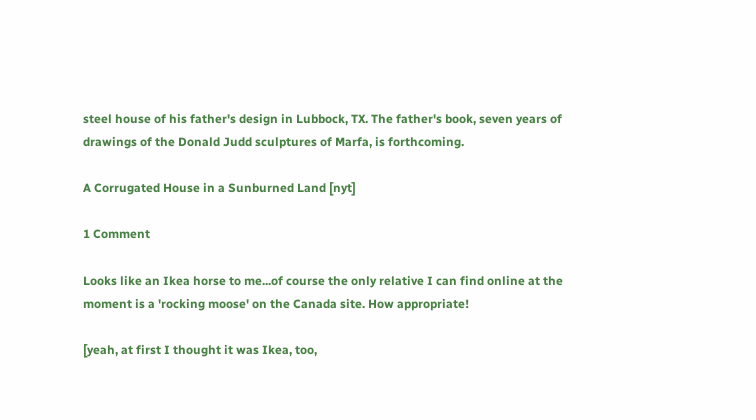steel house of his father's design in Lubbock, TX. The father's book, seven years of drawings of the Donald Judd sculptures of Marfa, is forthcoming.

A Corrugated House in a Sunburned Land [nyt]

1 Comment

Looks like an Ikea horse to me...of course the only relative I can find online at the moment is a 'rocking moose' on the Canada site. How appropriate!

[yeah, at first I thought it was Ikea, too,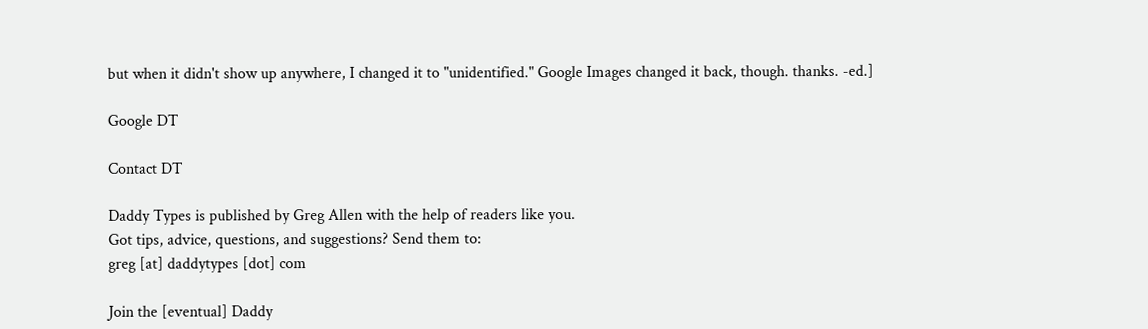but when it didn't show up anywhere, I changed it to "unidentified." Google Images changed it back, though. thanks. -ed.]

Google DT

Contact DT

Daddy Types is published by Greg Allen with the help of readers like you.
Got tips, advice, questions, and suggestions? Send them to:
greg [at] daddytypes [dot] com

Join the [eventual] Daddy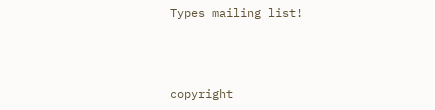Types mailing list!



copyright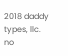2018 daddy types, llc.
no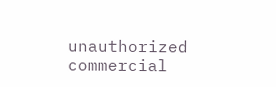unauthorized commercial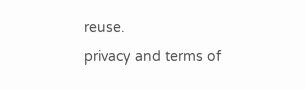reuse.
privacy and terms of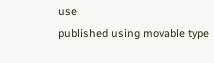use
published using movable type